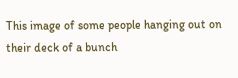This image of some people hanging out on their deck of a bunch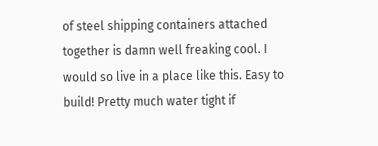of steel shipping containers attached together is damn well freaking cool. I would so live in a place like this. Easy to build! Pretty much water tight if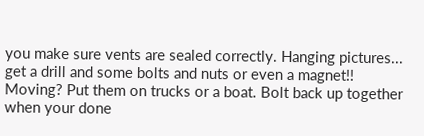you make sure vents are sealed correctly. Hanging pictures... get a drill and some bolts and nuts or even a magnet!! Moving? Put them on trucks or a boat. Bolt back up together when your done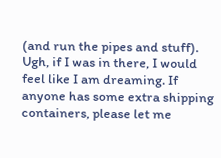(and run the pipes and stuff). Ugh, if I was in there, I would feel like I am dreaming. If anyone has some extra shipping containers, please let me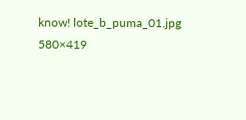know! lote_b_puma_01.jpg 580×419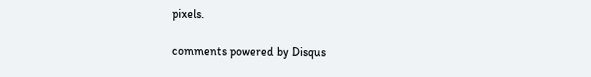pixels.

comments powered by Disqus